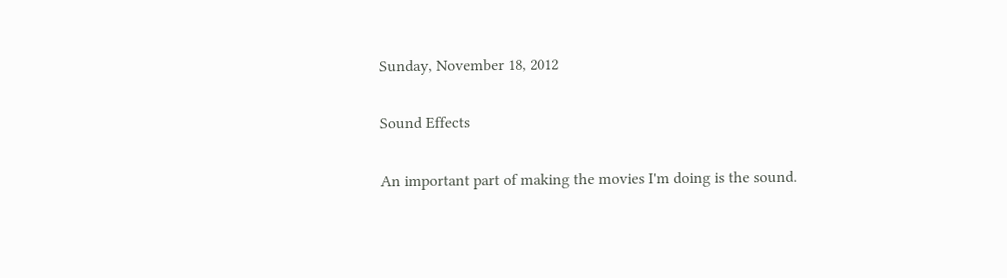Sunday, November 18, 2012

Sound Effects

An important part of making the movies I'm doing is the sound.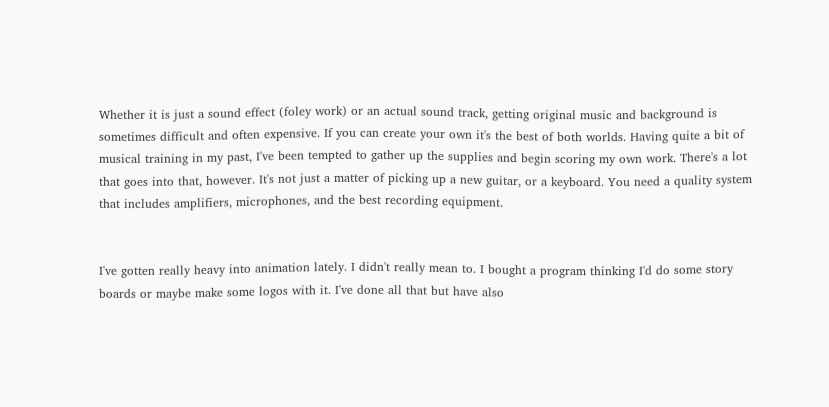Whether it is just a sound effect (foley work) or an actual sound track, getting original music and background is sometimes difficult and often expensive. If you can create your own it's the best of both worlds. Having quite a bit of musical training in my past, I've been tempted to gather up the supplies and begin scoring my own work. There's a lot that goes into that, however. It's not just a matter of picking up a new guitar, or a keyboard. You need a quality system that includes amplifiers, microphones, and the best recording equipment.


I've gotten really heavy into animation lately. I didn't really mean to. I bought a program thinking I'd do some story boards or maybe make some logos with it. I've done all that but have also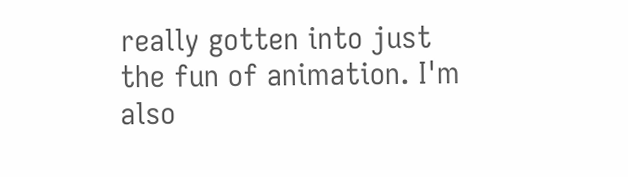really gotten into just the fun of animation. I'm also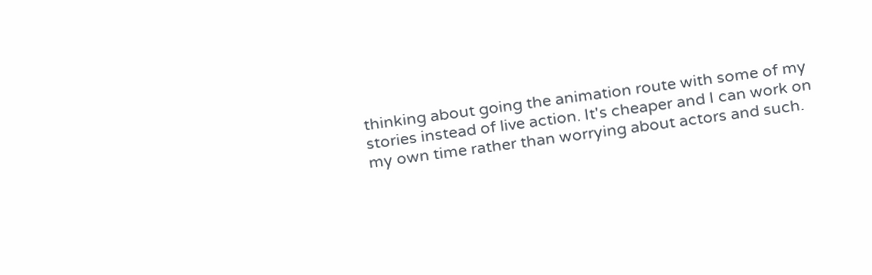thinking about going the animation route with some of my stories instead of live action. It's cheaper and I can work on my own time rather than worrying about actors and such.